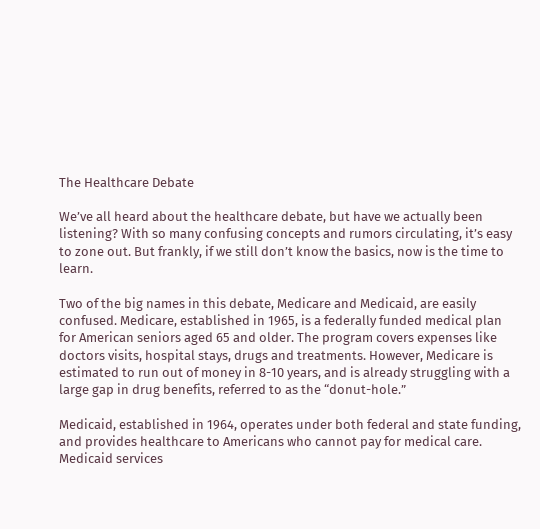The Healthcare Debate

We’ve all heard about the healthcare debate, but have we actually been listening? With so many confusing concepts and rumors circulating, it’s easy to zone out. But frankly, if we still don’t know the basics, now is the time to learn.

Two of the big names in this debate, Medicare and Medicaid, are easily confused. Medicare, established in 1965, is a federally funded medical plan for American seniors aged 65 and older. The program covers expenses like doctors visits, hospital stays, drugs and treatments. However, Medicare is estimated to run out of money in 8-10 years, and is already struggling with a large gap in drug benefits, referred to as the “donut-hole.”

Medicaid, established in 1964, operates under both federal and state funding, and provides healthcare to Americans who cannot pay for medical care. Medicaid services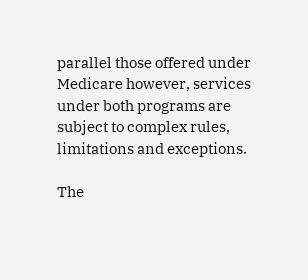parallel those offered under Medicare however, services under both programs are subject to complex rules, limitations and exceptions.

The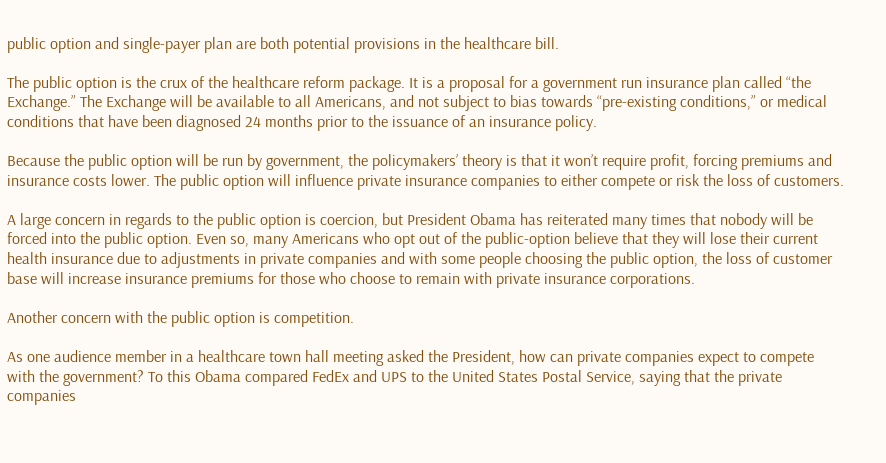public option and single-payer plan are both potential provisions in the healthcare bill.

The public option is the crux of the healthcare reform package. It is a proposal for a government run insurance plan called “the Exchange.” The Exchange will be available to all Americans, and not subject to bias towards “pre-existing conditions,” or medical conditions that have been diagnosed 24 months prior to the issuance of an insurance policy.

Because the public option will be run by government, the policymakers’ theory is that it won’t require profit, forcing premiums and insurance costs lower. The public option will influence private insurance companies to either compete or risk the loss of customers.

A large concern in regards to the public option is coercion, but President Obama has reiterated many times that nobody will be forced into the public option. Even so, many Americans who opt out of the public-option believe that they will lose their current health insurance due to adjustments in private companies and with some people choosing the public option, the loss of customer base will increase insurance premiums for those who choose to remain with private insurance corporations.

Another concern with the public option is competition.

As one audience member in a healthcare town hall meeting asked the President, how can private companies expect to compete with the government? To this Obama compared FedEx and UPS to the United States Postal Service, saying that the private companies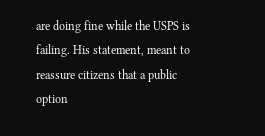are doing fine while the USPS is failing. His statement, meant to reassure citizens that a public option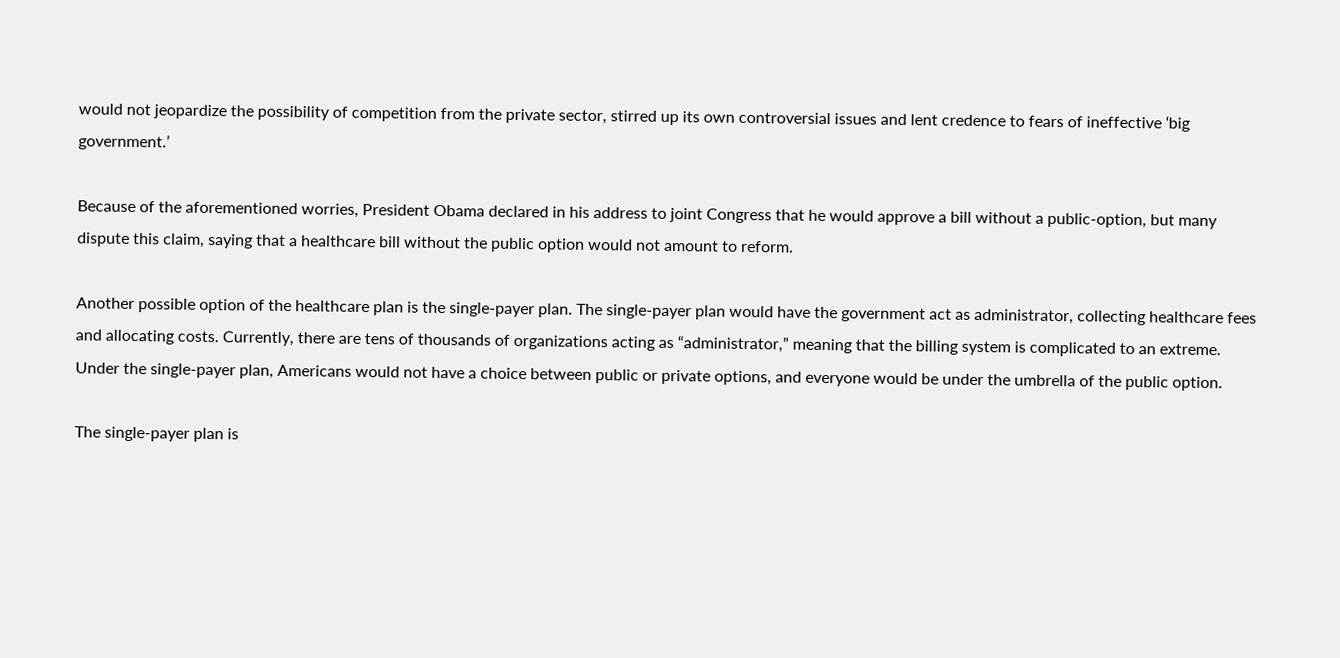would not jeopardize the possibility of competition from the private sector, stirred up its own controversial issues and lent credence to fears of ineffective ‘big government.’

Because of the aforementioned worries, President Obama declared in his address to joint Congress that he would approve a bill without a public-option, but many dispute this claim, saying that a healthcare bill without the public option would not amount to reform.

Another possible option of the healthcare plan is the single-payer plan. The single-payer plan would have the government act as administrator, collecting healthcare fees and allocating costs. Currently, there are tens of thousands of organizations acting as “administrator,” meaning that the billing system is complicated to an extreme. Under the single-payer plan, Americans would not have a choice between public or private options, and everyone would be under the umbrella of the public option.

The single-payer plan is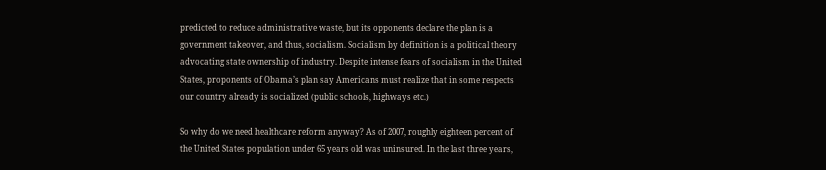predicted to reduce administrative waste, but its opponents declare the plan is a government takeover, and thus, socialism. Socialism by definition is a political theory advocating state ownership of industry. Despite intense fears of socialism in the United States, proponents of Obama’s plan say Americans must realize that in some respects our country already is socialized (public schools, highways etc.)

So why do we need healthcare reform anyway? As of 2007, roughly eighteen percent of the United States population under 65 years old was uninsured. In the last three years,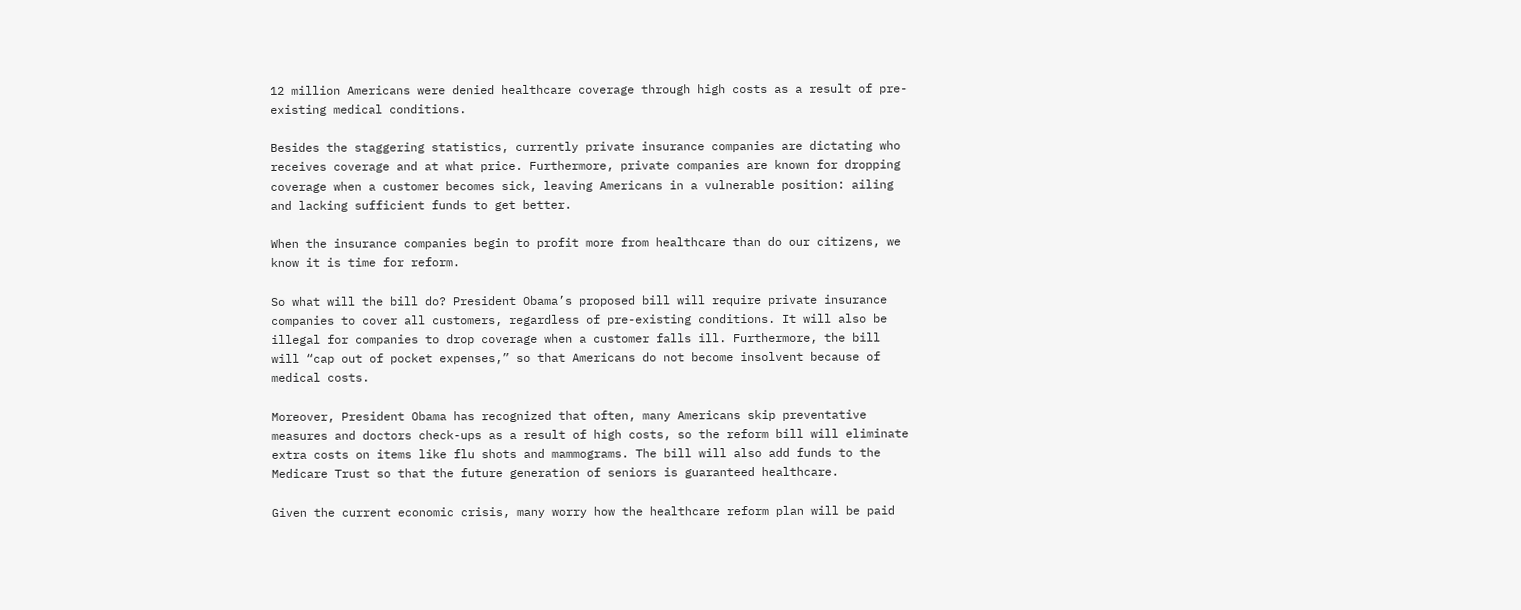12 million Americans were denied healthcare coverage through high costs as a result of pre-existing medical conditions.

Besides the staggering statistics, currently private insurance companies are dictating who receives coverage and at what price. Furthermore, private companies are known for dropping coverage when a customer becomes sick, leaving Americans in a vulnerable position: ailing and lacking sufficient funds to get better.

When the insurance companies begin to profit more from healthcare than do our citizens, we know it is time for reform.

So what will the bill do? President Obama’s proposed bill will require private insurance companies to cover all customers, regardless of pre-existing conditions. It will also be illegal for companies to drop coverage when a customer falls ill. Furthermore, the bill will “cap out of pocket expenses,” so that Americans do not become insolvent because of medical costs.

Moreover, President Obama has recognized that often, many Americans skip preventative measures and doctors check-ups as a result of high costs, so the reform bill will eliminate extra costs on items like flu shots and mammograms. The bill will also add funds to the Medicare Trust so that the future generation of seniors is guaranteed healthcare.

Given the current economic crisis, many worry how the healthcare reform plan will be paid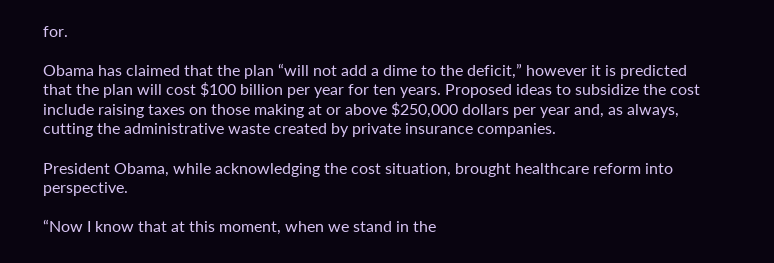for.

Obama has claimed that the plan “will not add a dime to the deficit,” however it is predicted that the plan will cost $100 billion per year for ten years. Proposed ideas to subsidize the cost include raising taxes on those making at or above $250,000 dollars per year and, as always, cutting the administrative waste created by private insurance companies.

President Obama, while acknowledging the cost situation, brought healthcare reform into perspective.

“Now I know that at this moment, when we stand in the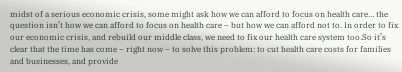midst of a serious economic crisis, some might ask how we can afford to focus on health care… the question isn’t how we can afford to focus on health care – but how we can afford not to. In order to fix our economic crisis, and rebuild our middle class, we need to fix our health care system too.So it’s clear that the time has come – right now – to solve this problem: to cut health care costs for families and businesses, and provide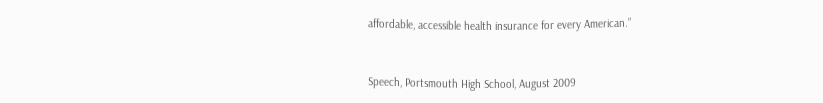affordable, accessible health insurance for every American.”


Speech, Portsmouth High School, August 2009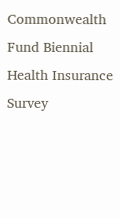Commonwealth Fund Biennial Health Insurance Survey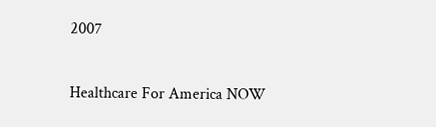2007

Healthcare For America NOW